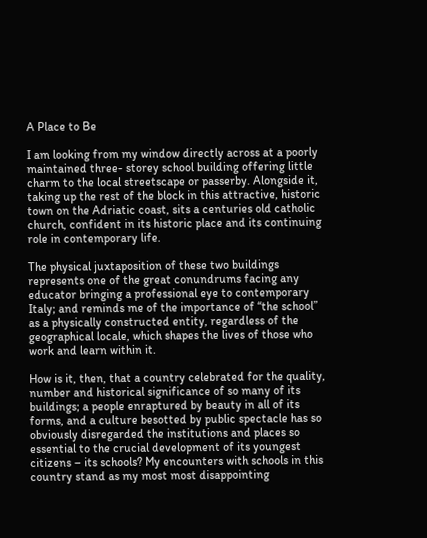A Place to Be

I am looking from my window directly across at a poorly maintained three- storey school building offering little charm to the local streetscape or passerby. Alongside it, taking up the rest of the block in this attractive, historic town on the Adriatic coast, sits a centuries old catholic church, confident in its historic place and its continuing role in contemporary life.

The physical juxtaposition of these two buildings represents one of the great conundrums facing any educator bringing a professional eye to contemporary Italy; and reminds me of the importance of “the school” as a physically constructed entity, regardless of the geographical locale, which shapes the lives of those who work and learn within it.

How is it, then, that a country celebrated for the quality, number and historical significance of so many of its buildings; a people enraptured by beauty in all of its forms, and a culture besotted by public spectacle has so obviously disregarded the institutions and places so essential to the crucial development of its youngest citizens – its schools? My encounters with schools in this country stand as my most most disappointing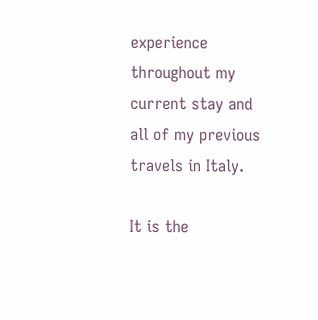experience throughout my current stay and all of my previous travels in Italy.

It is the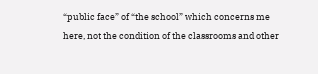“public face” of “the school” which concerns me here, not the condition of the classrooms and other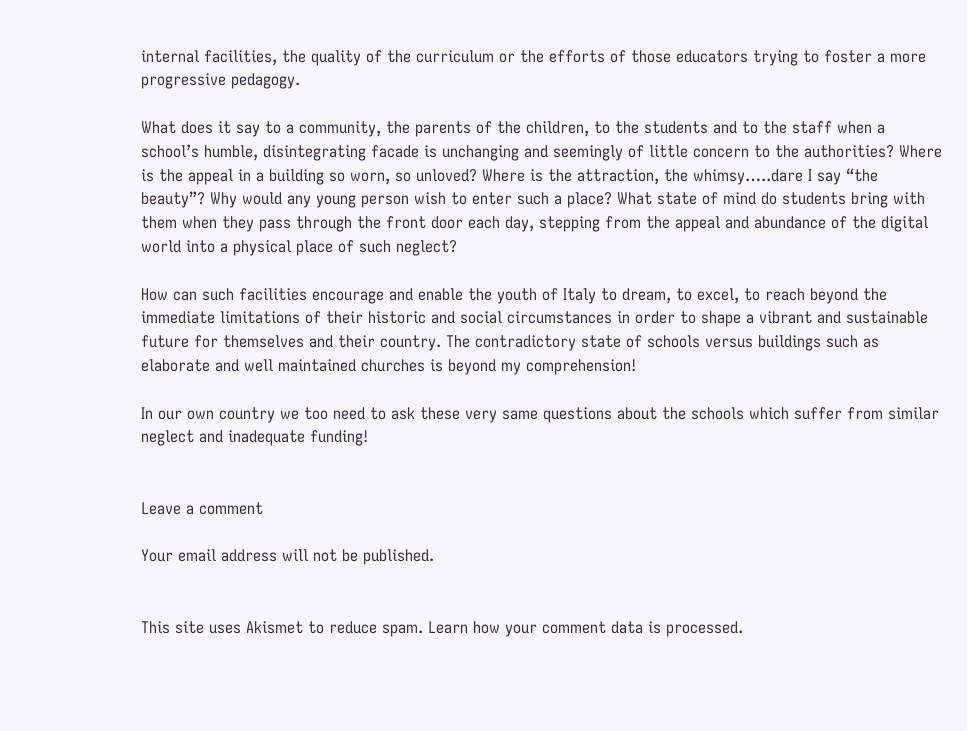internal facilities, the quality of the curriculum or the efforts of those educators trying to foster a more progressive pedagogy.

What does it say to a community, the parents of the children, to the students and to the staff when a school’s humble, disintegrating facade is unchanging and seemingly of little concern to the authorities? Where is the appeal in a building so worn, so unloved? Where is the attraction, the whimsy…..dare I say “the beauty”? Why would any young person wish to enter such a place? What state of mind do students bring with them when they pass through the front door each day, stepping from the appeal and abundance of the digital world into a physical place of such neglect?

How can such facilities encourage and enable the youth of Italy to dream, to excel, to reach beyond the immediate limitations of their historic and social circumstances in order to shape a vibrant and sustainable future for themselves and their country. The contradictory state of schools versus buildings such as elaborate and well maintained churches is beyond my comprehension!

In our own country we too need to ask these very same questions about the schools which suffer from similar neglect and inadequate funding!


Leave a comment

Your email address will not be published.


This site uses Akismet to reduce spam. Learn how your comment data is processed.